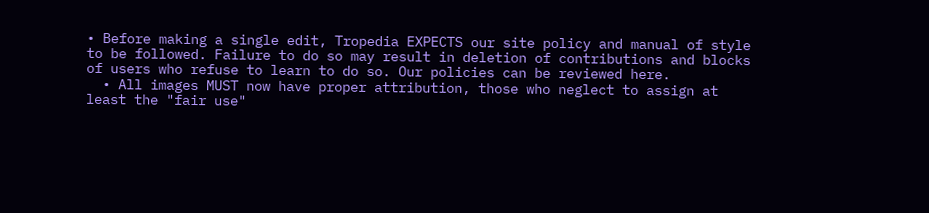• Before making a single edit, Tropedia EXPECTS our site policy and manual of style to be followed. Failure to do so may result in deletion of contributions and blocks of users who refuse to learn to do so. Our policies can be reviewed here.
  • All images MUST now have proper attribution, those who neglect to assign at least the "fair use"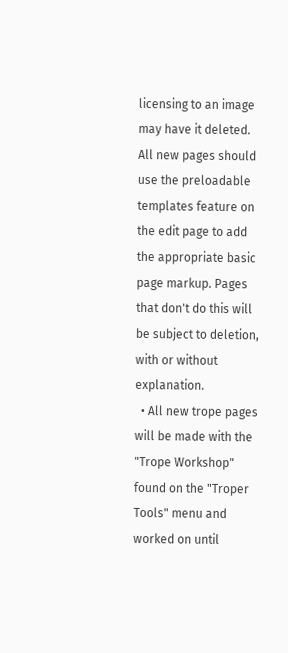licensing to an image may have it deleted. All new pages should use the preloadable templates feature on the edit page to add the appropriate basic page markup. Pages that don't do this will be subject to deletion, with or without explanation.
  • All new trope pages will be made with the "Trope Workshop" found on the "Troper Tools" menu and worked on until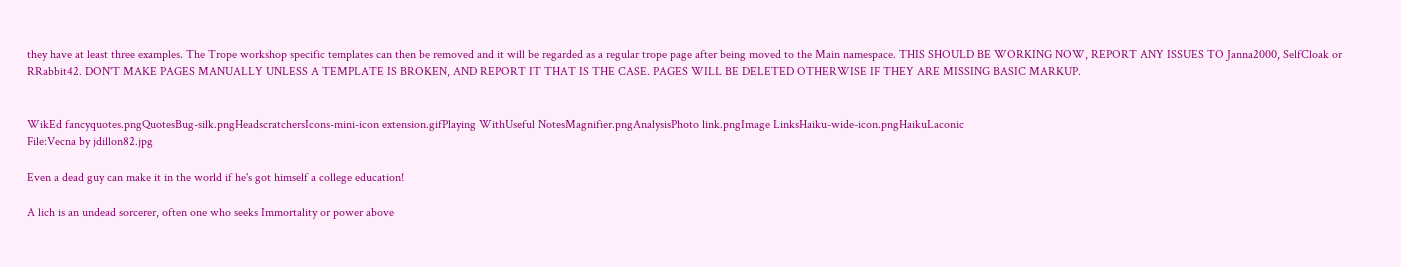they have at least three examples. The Trope workshop specific templates can then be removed and it will be regarded as a regular trope page after being moved to the Main namespace. THIS SHOULD BE WORKING NOW, REPORT ANY ISSUES TO Janna2000, SelfCloak or RRabbit42. DON'T MAKE PAGES MANUALLY UNLESS A TEMPLATE IS BROKEN, AND REPORT IT THAT IS THE CASE. PAGES WILL BE DELETED OTHERWISE IF THEY ARE MISSING BASIC MARKUP.


WikEd fancyquotes.pngQuotesBug-silk.pngHeadscratchersIcons-mini-icon extension.gifPlaying WithUseful NotesMagnifier.pngAnalysisPhoto link.pngImage LinksHaiku-wide-icon.pngHaikuLaconic
File:Vecna by jdillon82.jpg

Even a dead guy can make it in the world if he's got himself a college education!

A lich is an undead sorcerer, often one who seeks Immortality or power above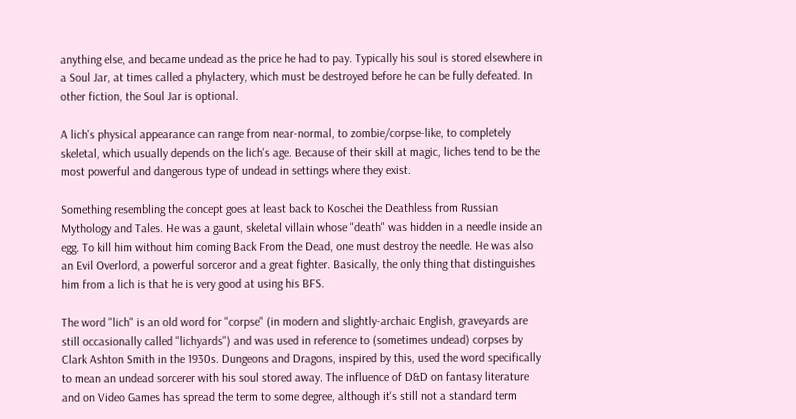anything else, and became undead as the price he had to pay. Typically his soul is stored elsewhere in a Soul Jar, at times called a phylactery, which must be destroyed before he can be fully defeated. In other fiction, the Soul Jar is optional.

A lich's physical appearance can range from near-normal, to zombie/corpse-like, to completely skeletal, which usually depends on the lich's age. Because of their skill at magic, liches tend to be the most powerful and dangerous type of undead in settings where they exist.

Something resembling the concept goes at least back to Koschei the Deathless from Russian Mythology and Tales. He was a gaunt, skeletal villain whose "death" was hidden in a needle inside an egg. To kill him without him coming Back From the Dead, one must destroy the needle. He was also an Evil Overlord, a powerful sorceror and a great fighter. Basically, the only thing that distinguishes him from a lich is that he is very good at using his BFS.

The word "lich" is an old word for "corpse" (in modern and slightly-archaic English, graveyards are still occasionally called "lichyards") and was used in reference to (sometimes undead) corpses by Clark Ashton Smith in the 1930s. Dungeons and Dragons, inspired by this, used the word specifically to mean an undead sorcerer with his soul stored away. The influence of D&D on fantasy literature and on Video Games has spread the term to some degree, although it's still not a standard term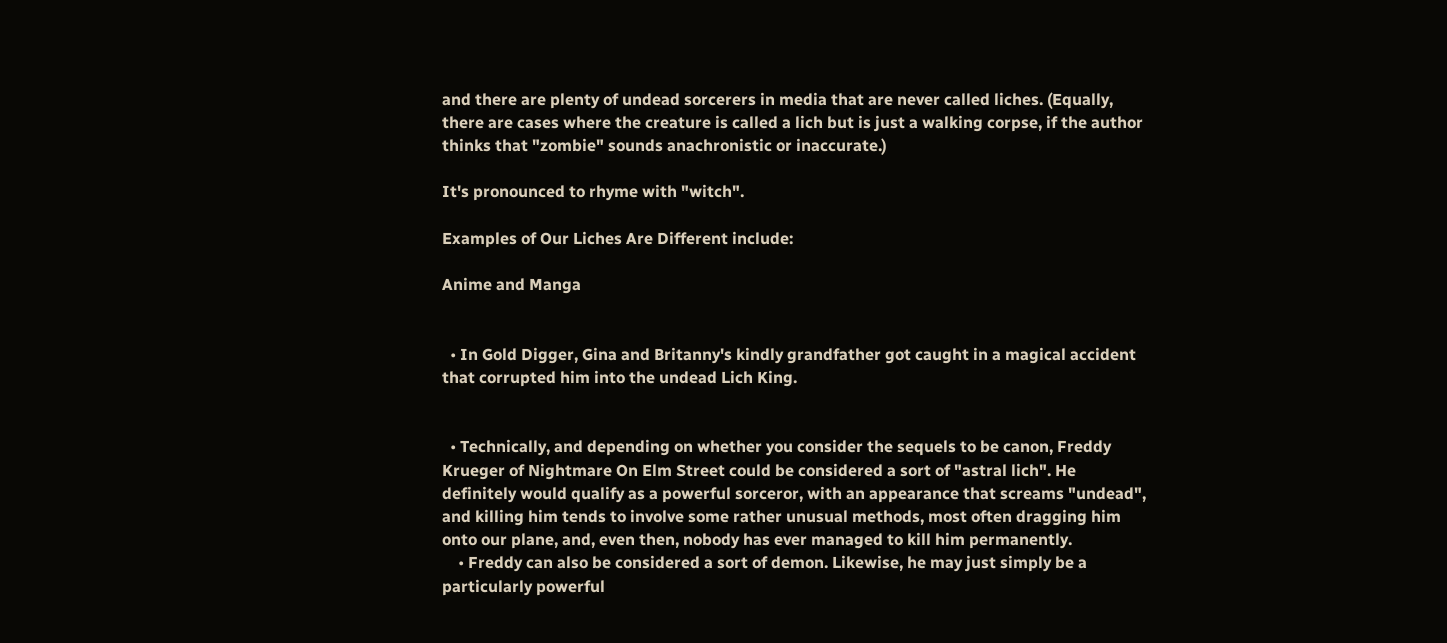and there are plenty of undead sorcerers in media that are never called liches. (Equally, there are cases where the creature is called a lich but is just a walking corpse, if the author thinks that "zombie" sounds anachronistic or inaccurate.)

It's pronounced to rhyme with "witch".

Examples of Our Liches Are Different include:

Anime and Manga


  • In Gold Digger, Gina and Britanny's kindly grandfather got caught in a magical accident that corrupted him into the undead Lich King.


  • Technically, and depending on whether you consider the sequels to be canon, Freddy Krueger of Nightmare On Elm Street could be considered a sort of "astral lich". He definitely would qualify as a powerful sorceror, with an appearance that screams "undead", and killing him tends to involve some rather unusual methods, most often dragging him onto our plane, and, even then, nobody has ever managed to kill him permanently.
    • Freddy can also be considered a sort of demon. Likewise, he may just simply be a particularly powerful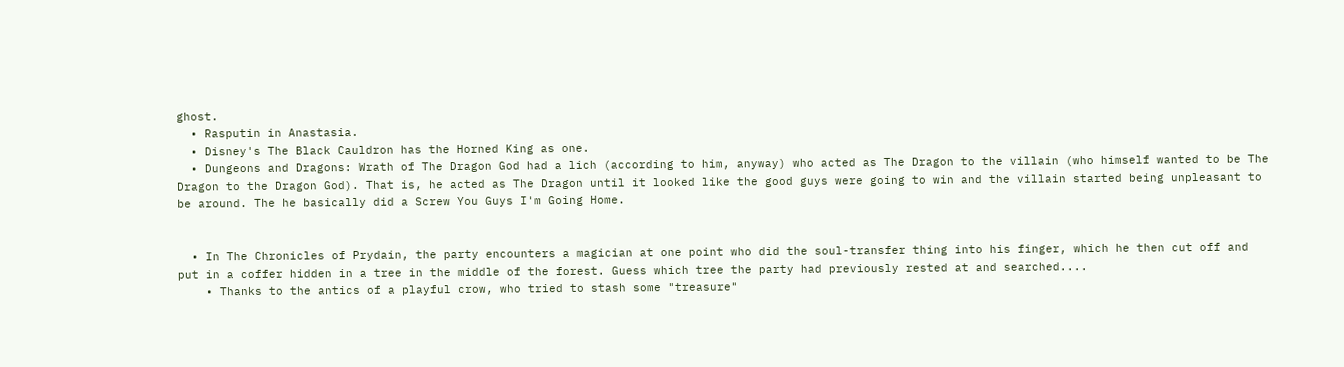ghost.
  • Rasputin in Anastasia.
  • Disney's The Black Cauldron has the Horned King as one.
  • Dungeons and Dragons: Wrath of The Dragon God had a lich (according to him, anyway) who acted as The Dragon to the villain (who himself wanted to be The Dragon to the Dragon God). That is, he acted as The Dragon until it looked like the good guys were going to win and the villain started being unpleasant to be around. The he basically did a Screw You Guys I'm Going Home.


  • In The Chronicles of Prydain, the party encounters a magician at one point who did the soul-transfer thing into his finger, which he then cut off and put in a coffer hidden in a tree in the middle of the forest. Guess which tree the party had previously rested at and searched....
    • Thanks to the antics of a playful crow, who tried to stash some "treasure"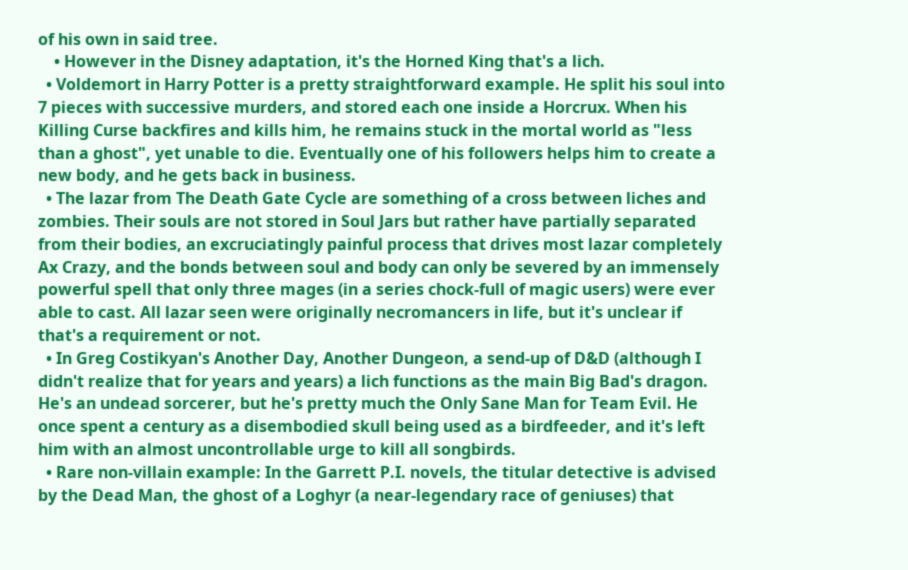of his own in said tree.
    • However in the Disney adaptation, it's the Horned King that's a lich.
  • Voldemort in Harry Potter is a pretty straightforward example. He split his soul into 7 pieces with successive murders, and stored each one inside a Horcrux. When his Killing Curse backfires and kills him, he remains stuck in the mortal world as "less than a ghost", yet unable to die. Eventually one of his followers helps him to create a new body, and he gets back in business.
  • The lazar from The Death Gate Cycle are something of a cross between liches and zombies. Their souls are not stored in Soul Jars but rather have partially separated from their bodies, an excruciatingly painful process that drives most lazar completely Ax Crazy, and the bonds between soul and body can only be severed by an immensely powerful spell that only three mages (in a series chock-full of magic users) were ever able to cast. All lazar seen were originally necromancers in life, but it's unclear if that's a requirement or not.
  • In Greg Costikyan's Another Day, Another Dungeon, a send-up of D&D (although I didn't realize that for years and years) a lich functions as the main Big Bad's dragon. He's an undead sorcerer, but he's pretty much the Only Sane Man for Team Evil. He once spent a century as a disembodied skull being used as a birdfeeder, and it's left him with an almost uncontrollable urge to kill all songbirds.
  • Rare non-villain example: In the Garrett P.I. novels, the titular detective is advised by the Dead Man, the ghost of a Loghyr (a near-legendary race of geniuses) that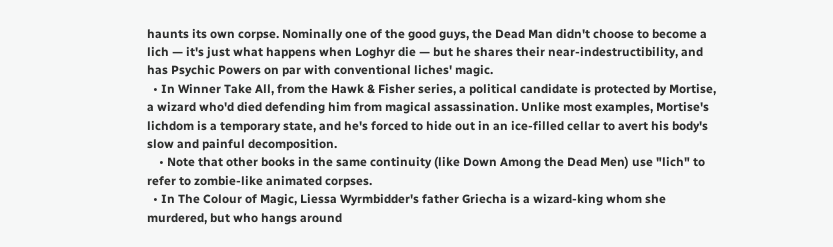haunts its own corpse. Nominally one of the good guys, the Dead Man didn't choose to become a lich — it's just what happens when Loghyr die — but he shares their near-indestructibility, and has Psychic Powers on par with conventional liches' magic.
  • In Winner Take All, from the Hawk & Fisher series, a political candidate is protected by Mortise, a wizard who'd died defending him from magical assassination. Unlike most examples, Mortise's lichdom is a temporary state, and he's forced to hide out in an ice-filled cellar to avert his body's slow and painful decomposition.
    • Note that other books in the same continuity (like Down Among the Dead Men) use "lich" to refer to zombie-like animated corpses.
  • In The Colour of Magic, Liessa Wyrmbidder's father Griecha is a wizard-king whom she murdered, but who hangs around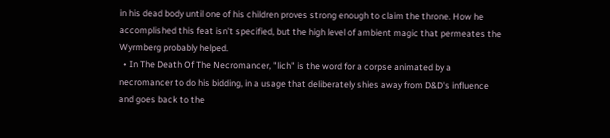in his dead body until one of his children proves strong enough to claim the throne. How he accomplished this feat isn't specified, but the high level of ambient magic that permeates the Wyrmberg probably helped.
  • In The Death Of The Necromancer, "lich" is the word for a corpse animated by a necromancer to do his bidding, in a usage that deliberately shies away from D&D's influence and goes back to the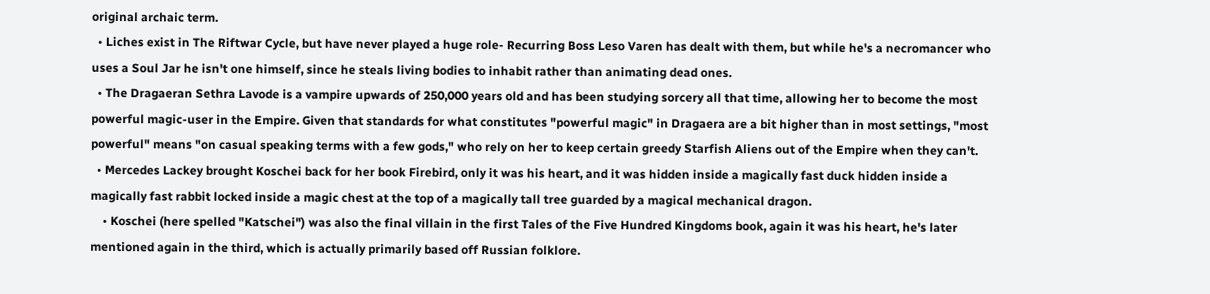original archaic term.
  • Liches exist in The Riftwar Cycle, but have never played a huge role- Recurring Boss Leso Varen has dealt with them, but while he's a necromancer who uses a Soul Jar he isn't one himself, since he steals living bodies to inhabit rather than animating dead ones.
  • The Dragaeran Sethra Lavode is a vampire upwards of 250,000 years old and has been studying sorcery all that time, allowing her to become the most powerful magic-user in the Empire. Given that standards for what constitutes "powerful magic" in Dragaera are a bit higher than in most settings, "most powerful" means "on casual speaking terms with a few gods," who rely on her to keep certain greedy Starfish Aliens out of the Empire when they can't.
  • Mercedes Lackey brought Koschei back for her book Firebird, only it was his heart, and it was hidden inside a magically fast duck hidden inside a magically fast rabbit locked inside a magic chest at the top of a magically tall tree guarded by a magical mechanical dragon.
    • Koschei (here spelled "Katschei") was also the final villain in the first Tales of the Five Hundred Kingdoms book, again it was his heart, he's later mentioned again in the third, which is actually primarily based off Russian folklore.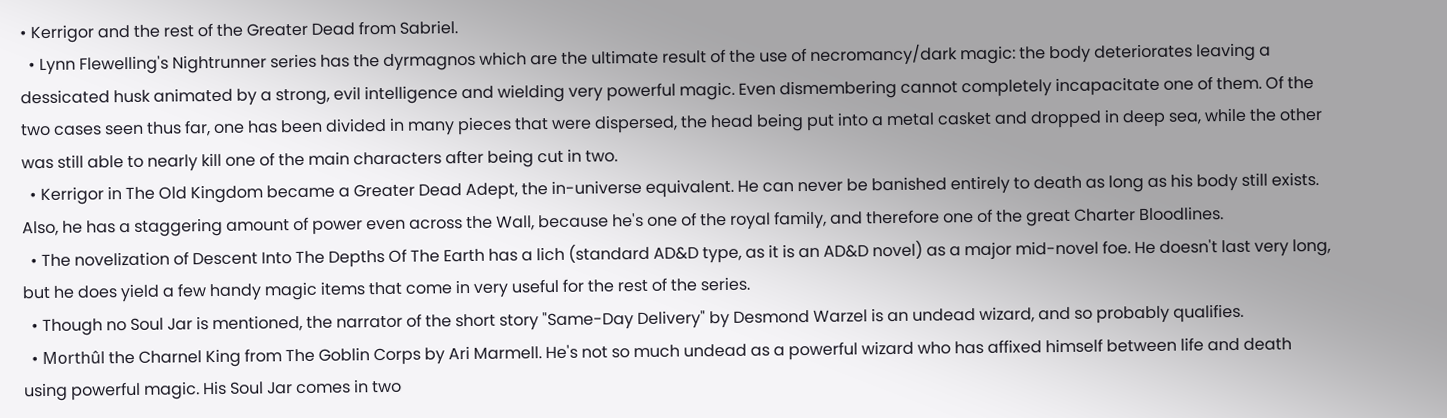• Kerrigor and the rest of the Greater Dead from Sabriel.
  • Lynn Flewelling's Nightrunner series has the dyrmagnos which are the ultimate result of the use of necromancy/dark magic: the body deteriorates leaving a dessicated husk animated by a strong, evil intelligence and wielding very powerful magic. Even dismembering cannot completely incapacitate one of them. Of the two cases seen thus far, one has been divided in many pieces that were dispersed, the head being put into a metal casket and dropped in deep sea, while the other was still able to nearly kill one of the main characters after being cut in two.
  • Kerrigor in The Old Kingdom became a Greater Dead Adept, the in-universe equivalent. He can never be banished entirely to death as long as his body still exists. Also, he has a staggering amount of power even across the Wall, because he's one of the royal family, and therefore one of the great Charter Bloodlines.
  • The novelization of Descent Into The Depths Of The Earth has a lich (standard AD&D type, as it is an AD&D novel) as a major mid-novel foe. He doesn't last very long, but he does yield a few handy magic items that come in very useful for the rest of the series.
  • Though no Soul Jar is mentioned, the narrator of the short story "Same-Day Delivery" by Desmond Warzel is an undead wizard, and so probably qualifies.
  • Morthûl the Charnel King from The Goblin Corps by Ari Marmell. He's not so much undead as a powerful wizard who has affixed himself between life and death using powerful magic. His Soul Jar comes in two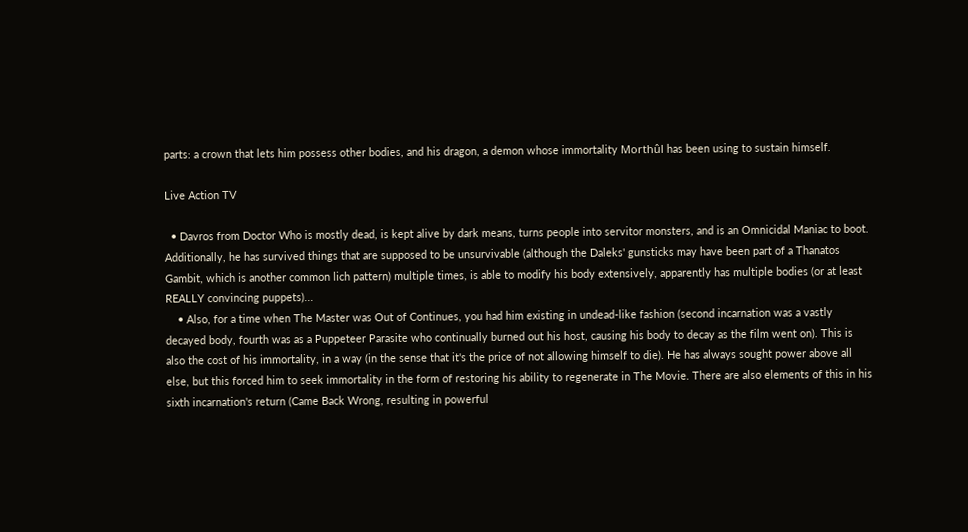parts: a crown that lets him possess other bodies, and his dragon, a demon whose immortality Morthûl has been using to sustain himself.

Live Action TV

  • Davros from Doctor Who is mostly dead, is kept alive by dark means, turns people into servitor monsters, and is an Omnicidal Maniac to boot. Additionally, he has survived things that are supposed to be unsurvivable (although the Daleks' gunsticks may have been part of a Thanatos Gambit, which is another common lich pattern) multiple times, is able to modify his body extensively, apparently has multiple bodies (or at least REALLY convincing puppets)...
    • Also, for a time when The Master was Out of Continues, you had him existing in undead-like fashion (second incarnation was a vastly decayed body, fourth was as a Puppeteer Parasite who continually burned out his host, causing his body to decay as the film went on). This is also the cost of his immortality, in a way (in the sense that it's the price of not allowing himself to die). He has always sought power above all else, but this forced him to seek immortality in the form of restoring his ability to regenerate in The Movie. There are also elements of this in his sixth incarnation's return (Came Back Wrong, resulting in powerful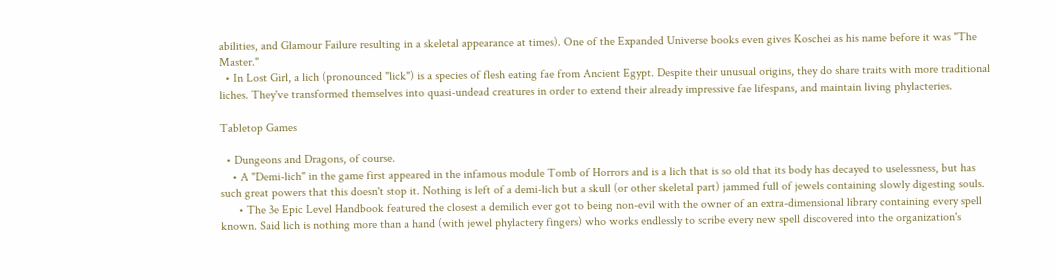abilities, and Glamour Failure resulting in a skeletal appearance at times). One of the Expanded Universe books even gives Koschei as his name before it was "The Master."
  • In Lost Girl, a lich (pronounced "lick") is a species of flesh eating fae from Ancient Egypt. Despite their unusual origins, they do share traits with more traditional liches. They've transformed themselves into quasi-undead creatures in order to extend their already impressive fae lifespans, and maintain living phylacteries.

Tabletop Games

  • Dungeons and Dragons, of course.
    • A "Demi-lich" in the game first appeared in the infamous module Tomb of Horrors and is a lich that is so old that its body has decayed to uselessness, but has such great powers that this doesn't stop it. Nothing is left of a demi-lich but a skull (or other skeletal part) jammed full of jewels containing slowly digesting souls.
      • The 3e Epic Level Handbook featured the closest a demilich ever got to being non-evil with the owner of an extra-dimensional library containing every spell known. Said lich is nothing more than a hand (with jewel phylactery fingers) who works endlessly to scribe every new spell discovered into the organization's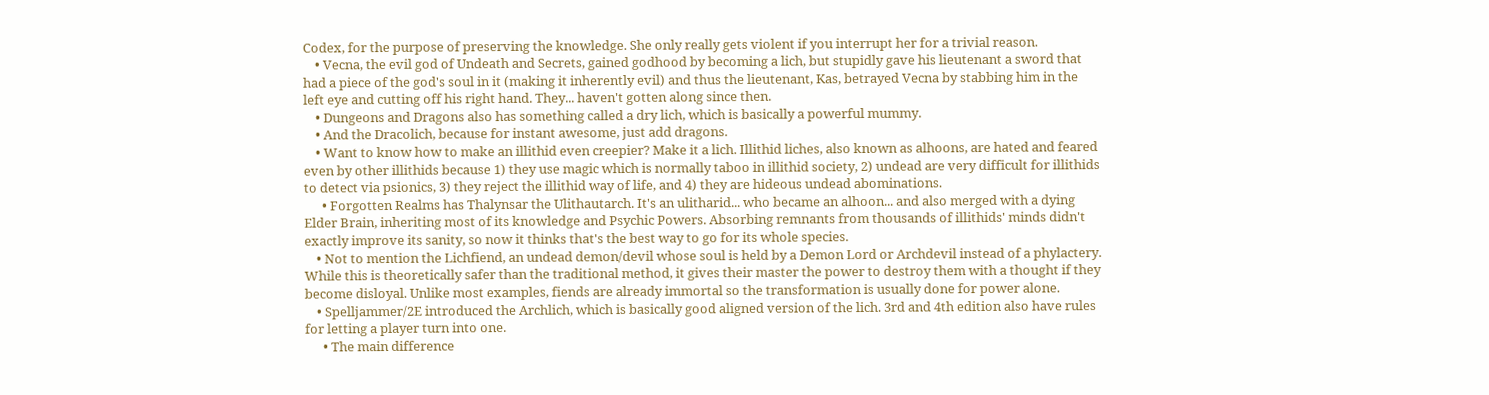Codex, for the purpose of preserving the knowledge. She only really gets violent if you interrupt her for a trivial reason.
    • Vecna, the evil god of Undeath and Secrets, gained godhood by becoming a lich, but stupidly gave his lieutenant a sword that had a piece of the god's soul in it (making it inherently evil) and thus the lieutenant, Kas, betrayed Vecna by stabbing him in the left eye and cutting off his right hand. They... haven't gotten along since then.
    • Dungeons and Dragons also has something called a dry lich, which is basically a powerful mummy.
    • And the Dracolich, because for instant awesome, just add dragons.
    • Want to know how to make an illithid even creepier? Make it a lich. Illithid liches, also known as alhoons, are hated and feared even by other illithids because 1) they use magic which is normally taboo in illithid society, 2) undead are very difficult for illithids to detect via psionics, 3) they reject the illithid way of life, and 4) they are hideous undead abominations.
      • Forgotten Realms has Thalynsar the Ulithautarch. It's an ulitharid... who became an alhoon... and also merged with a dying Elder Brain, inheriting most of its knowledge and Psychic Powers. Absorbing remnants from thousands of illithids' minds didn't exactly improve its sanity, so now it thinks that's the best way to go for its whole species.
    • Not to mention the Lichfiend, an undead demon/devil whose soul is held by a Demon Lord or Archdevil instead of a phylactery. While this is theoretically safer than the traditional method, it gives their master the power to destroy them with a thought if they become disloyal. Unlike most examples, fiends are already immortal so the transformation is usually done for power alone.
    • Spelljammer/2E introduced the Archlich, which is basically good aligned version of the lich. 3rd and 4th edition also have rules for letting a player turn into one.
      • The main difference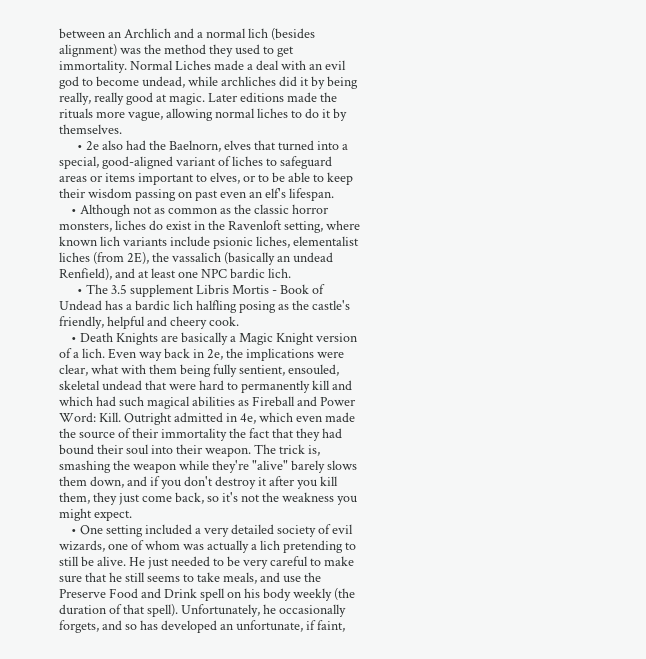between an Archlich and a normal lich (besides alignment) was the method they used to get immortality. Normal Liches made a deal with an evil god to become undead, while archliches did it by being really, really good at magic. Later editions made the rituals more vague, allowing normal liches to do it by themselves.
      • 2e also had the Baelnorn, elves that turned into a special, good-aligned variant of liches to safeguard areas or items important to elves, or to be able to keep their wisdom passing on past even an elf's lifespan.
    • Although not as common as the classic horror monsters, liches do exist in the Ravenloft setting, where known lich variants include psionic liches, elementalist liches (from 2E), the vassalich (basically an undead Renfield), and at least one NPC bardic lich.
      • The 3.5 supplement Libris Mortis - Book of Undead has a bardic lich halfling posing as the castle's friendly, helpful and cheery cook.
    • Death Knights are basically a Magic Knight version of a lich. Even way back in 2e, the implications were clear, what with them being fully sentient, ensouled, skeletal undead that were hard to permanently kill and which had such magical abilities as Fireball and Power Word: Kill. Outright admitted in 4e, which even made the source of their immortality the fact that they had bound their soul into their weapon. The trick is, smashing the weapon while they're "alive" barely slows them down, and if you don't destroy it after you kill them, they just come back, so it's not the weakness you might expect.
    • One setting included a very detailed society of evil wizards, one of whom was actually a lich pretending to still be alive. He just needed to be very careful to make sure that he still seems to take meals, and use the Preserve Food and Drink spell on his body weekly (the duration of that spell). Unfortunately, he occasionally forgets, and so has developed an unfortunate, if faint,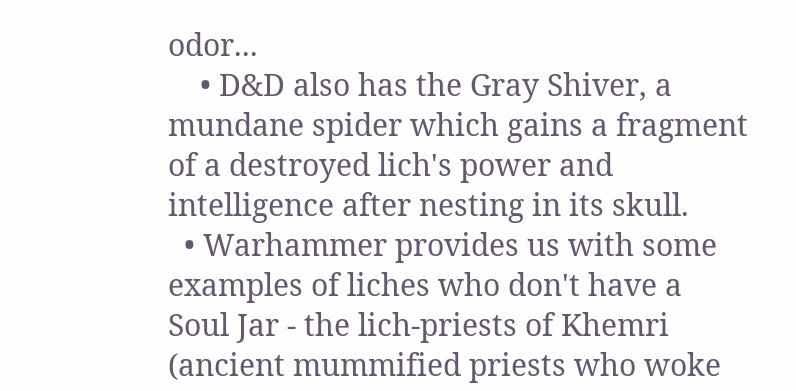odor...
    • D&D also has the Gray Shiver, a mundane spider which gains a fragment of a destroyed lich's power and intelligence after nesting in its skull.
  • Warhammer provides us with some examples of liches who don't have a Soul Jar - the lich-priests of Khemri (ancient mummified priests who woke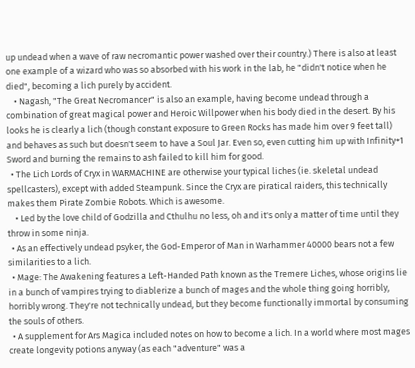up undead when a wave of raw necromantic power washed over their country.) There is also at least one example of a wizard who was so absorbed with his work in the lab, he "didn't notice when he died", becoming a lich purely by accident.
    • Nagash, "The Great Necromancer" is also an example, having become undead through a combination of great magical power and Heroic Willpower when his body died in the desert. By his looks he is clearly a lich (though constant exposure to Green Rocks has made him over 9 feet tall) and behaves as such but doesn't seem to have a Soul Jar. Even so, even cutting him up with Infinity+1 Sword and burning the remains to ash failed to kill him for good.
  • The Lich Lords of Cryx in WARMACHINE are otherwise your typical liches (ie. skeletal undead spellcasters), except with added Steampunk. Since the Cryx are piratical raiders, this technically makes them Pirate Zombie Robots. Which is awesome.
    • Led by the love child of Godzilla and Cthulhu no less, oh and it's only a matter of time until they throw in some ninja.
  • As an effectively undead psyker, the God-Emperor of Man in Warhammer 40000 bears not a few similarities to a lich.
  • Mage: The Awakening features a Left-Handed Path known as the Tremere Liches, whose origins lie in a bunch of vampires trying to diablerize a bunch of mages and the whole thing going horribly, horribly wrong. They're not technically undead, but they become functionally immortal by consuming the souls of others.
  • A supplement for Ars Magica included notes on how to become a lich. In a world where most mages create longevity potions anyway (as each "adventure" was a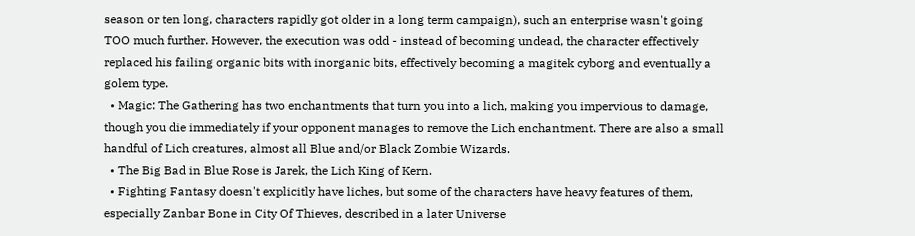season or ten long, characters rapidly got older in a long term campaign), such an enterprise wasn't going TOO much further. However, the execution was odd - instead of becoming undead, the character effectively replaced his failing organic bits with inorganic bits, effectively becoming a magitek cyborg and eventually a golem type.
  • Magic: The Gathering has two enchantments that turn you into a lich, making you impervious to damage, though you die immediately if your opponent manages to remove the Lich enchantment. There are also a small handful of Lich creatures, almost all Blue and/or Black Zombie Wizards.
  • The Big Bad in Blue Rose is Jarek, the Lich King of Kern.
  • Fighting Fantasy doesn't explicitly have liches, but some of the characters have heavy features of them, especially Zanbar Bone in City Of Thieves, described in a later Universe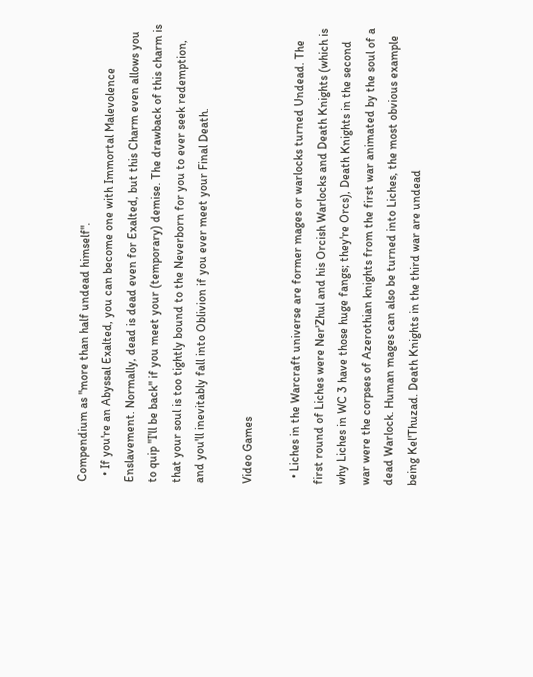Compendium as "more than half undead himself".
  • If you're an Abyssal Exalted, you can become one with Immortal Malevolence Enslavement. Normally, dead is dead even for Exalted, but this Charm even allows you to quip "I'll be back" if you meet your (temporary) demise. The drawback of this charm is that your soul is too tightly bound to the Neverborn for you to ever seek redemption, and you'll inevitably fall into Oblivion if you ever meet your Final Death.

Video Games

  • Liches in the Warcraft universe are former mages or warlocks turned Undead. The first round of Liches were Ner'Zhul and his Orcish Warlocks and Death Knights (which is why Liches in WC 3 have those huge fangs; they're Orcs), Death Knights in the second war were the corpses of Azerothian knights from the first war animated by the soul of a dead Warlock. Human mages can also be turned into Liches, the most obvious example being Kel'Thuzad. Death Knights in the third war are undead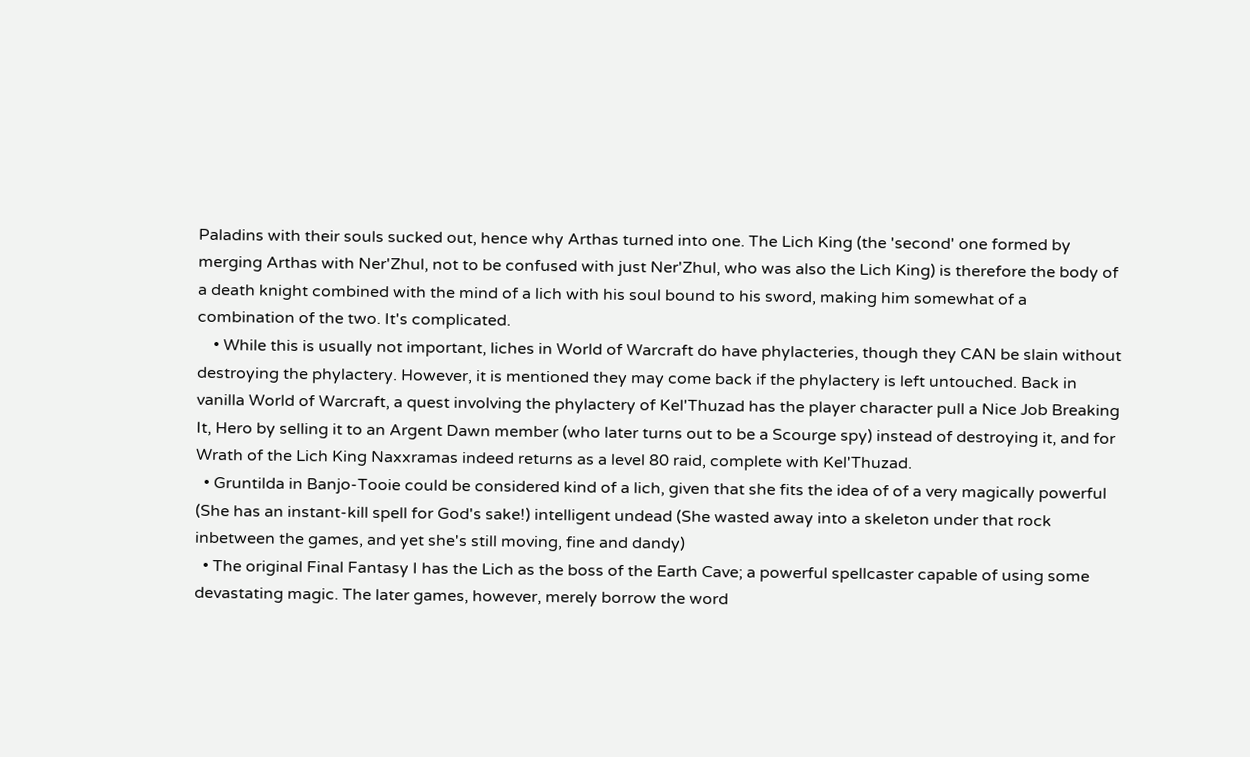Paladins with their souls sucked out, hence why Arthas turned into one. The Lich King (the 'second' one formed by merging Arthas with Ner'Zhul, not to be confused with just Ner'Zhul, who was also the Lich King) is therefore the body of a death knight combined with the mind of a lich with his soul bound to his sword, making him somewhat of a combination of the two. It's complicated.
    • While this is usually not important, liches in World of Warcraft do have phylacteries, though they CAN be slain without destroying the phylactery. However, it is mentioned they may come back if the phylactery is left untouched. Back in vanilla World of Warcraft, a quest involving the phylactery of Kel'Thuzad has the player character pull a Nice Job Breaking It, Hero by selling it to an Argent Dawn member (who later turns out to be a Scourge spy) instead of destroying it, and for Wrath of the Lich King Naxxramas indeed returns as a level 80 raid, complete with Kel'Thuzad.
  • Gruntilda in Banjo-Tooie could be considered kind of a lich, given that she fits the idea of of a very magically powerful (She has an instant-kill spell for God's sake!) intelligent undead (She wasted away into a skeleton under that rock inbetween the games, and yet she's still moving, fine and dandy)
  • The original Final Fantasy I has the Lich as the boss of the Earth Cave; a powerful spellcaster capable of using some devastating magic. The later games, however, merely borrow the word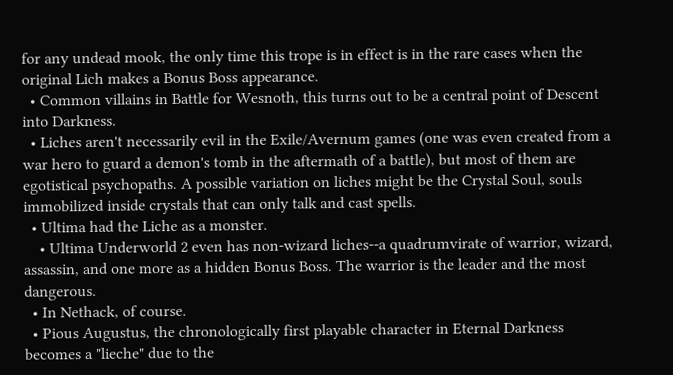for any undead mook, the only time this trope is in effect is in the rare cases when the original Lich makes a Bonus Boss appearance.
  • Common villains in Battle for Wesnoth, this turns out to be a central point of Descent into Darkness.
  • Liches aren't necessarily evil in the Exile/Avernum games (one was even created from a war hero to guard a demon's tomb in the aftermath of a battle), but most of them are egotistical psychopaths. A possible variation on liches might be the Crystal Soul, souls immobilized inside crystals that can only talk and cast spells.
  • Ultima had the Liche as a monster.
    • Ultima Underworld 2 even has non-wizard liches--a quadrumvirate of warrior, wizard, assassin, and one more as a hidden Bonus Boss. The warrior is the leader and the most dangerous.
  • In Nethack, of course.
  • Pious Augustus, the chronologically first playable character in Eternal Darkness becomes a "lieche" due to the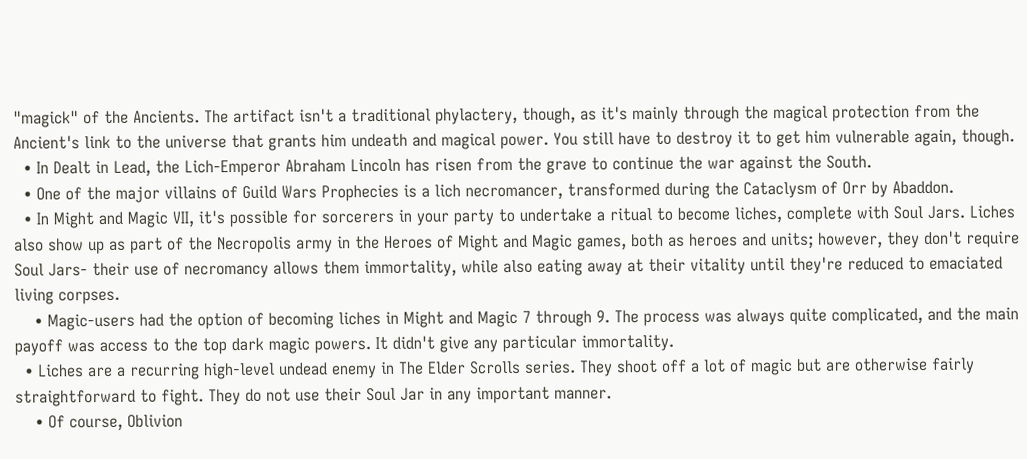"magick" of the Ancients. The artifact isn't a traditional phylactery, though, as it's mainly through the magical protection from the Ancient's link to the universe that grants him undeath and magical power. You still have to destroy it to get him vulnerable again, though.
  • In Dealt in Lead, the Lich-Emperor Abraham Lincoln has risen from the grave to continue the war against the South.
  • One of the major villains of Guild Wars Prophecies is a lich necromancer, transformed during the Cataclysm of Orr by Abaddon.
  • In Might and Magic VII, it's possible for sorcerers in your party to undertake a ritual to become liches, complete with Soul Jars. Liches also show up as part of the Necropolis army in the Heroes of Might and Magic games, both as heroes and units; however, they don't require Soul Jars- their use of necromancy allows them immortality, while also eating away at their vitality until they're reduced to emaciated living corpses.
    • Magic-users had the option of becoming liches in Might and Magic 7 through 9. The process was always quite complicated, and the main payoff was access to the top dark magic powers. It didn't give any particular immortality.
  • Liches are a recurring high-level undead enemy in The Elder Scrolls series. They shoot off a lot of magic but are otherwise fairly straightforward to fight. They do not use their Soul Jar in any important manner.
    • Of course, Oblivion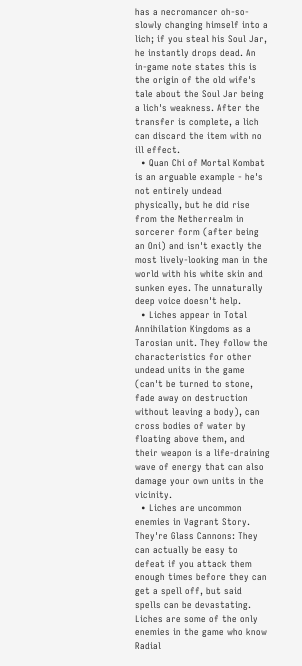has a necromancer oh-so-slowly changing himself into a lich; if you steal his Soul Jar, he instantly drops dead. An in-game note states this is the origin of the old wife's tale about the Soul Jar being a lich's weakness. After the transfer is complete, a lich can discard the item with no ill effect.
  • Quan Chi of Mortal Kombat is an arguable example - he's not entirely undead physically, but he did rise from the Netherrealm in sorcerer form (after being an Oni) and isn't exactly the most lively-looking man in the world with his white skin and sunken eyes. The unnaturally deep voice doesn't help.
  • Liches appear in Total Annihilation Kingdoms as a Tarosian unit. They follow the characteristics for other undead units in the game (can't be turned to stone, fade away on destruction without leaving a body), can cross bodies of water by floating above them, and their weapon is a life-draining wave of energy that can also damage your own units in the vicinity.
  • Liches are uncommon enemies in Vagrant Story. They're Glass Cannons: They can actually be easy to defeat if you attack them enough times before they can get a spell off, but said spells can be devastating. Liches are some of the only enemies in the game who know Radial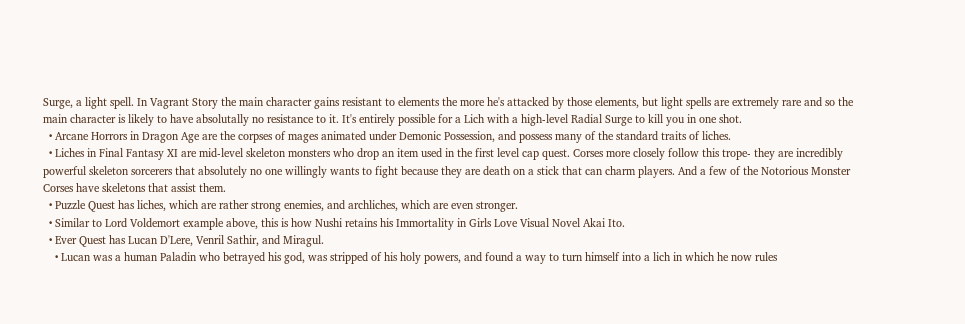Surge, a light spell. In Vagrant Story the main character gains resistant to elements the more he's attacked by those elements, but light spells are extremely rare and so the main character is likely to have absolutally no resistance to it. It's entirely possible for a Lich with a high-level Radial Surge to kill you in one shot.
  • Arcane Horrors in Dragon Age are the corpses of mages animated under Demonic Possession, and possess many of the standard traits of liches.
  • Liches in Final Fantasy XI are mid-level skeleton monsters who drop an item used in the first level cap quest. Corses more closely follow this trope- they are incredibly powerful skeleton sorcerers that absolutely no one willingly wants to fight because they are death on a stick that can charm players. And a few of the Notorious Monster Corses have skeletons that assist them.
  • Puzzle Quest has liches, which are rather strong enemies, and archliches, which are even stronger.
  • Similar to Lord Voldemort example above, this is how Nushi retains his Immortality in Girls Love Visual Novel Akai Ito.
  • Ever Quest has Lucan D'Lere, Venril Sathir, and Miragul.
    • Lucan was a human Paladin who betrayed his god, was stripped of his holy powers, and found a way to turn himself into a lich in which he now rules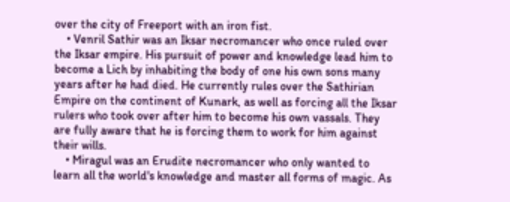over the city of Freeport with an iron fist.
    • Venril Sathir was an Iksar necromancer who once ruled over the Iksar empire. His pursuit of power and knowledge lead him to become a Lich by inhabiting the body of one his own sons many years after he had died. He currently rules over the Sathirian Empire on the continent of Kunark, as well as forcing all the Iksar rulers who took over after him to become his own vassals. They are fully aware that he is forcing them to work for him against their wills.
    • Miragul was an Erudite necromancer who only wanted to learn all the world's knowledge and master all forms of magic. As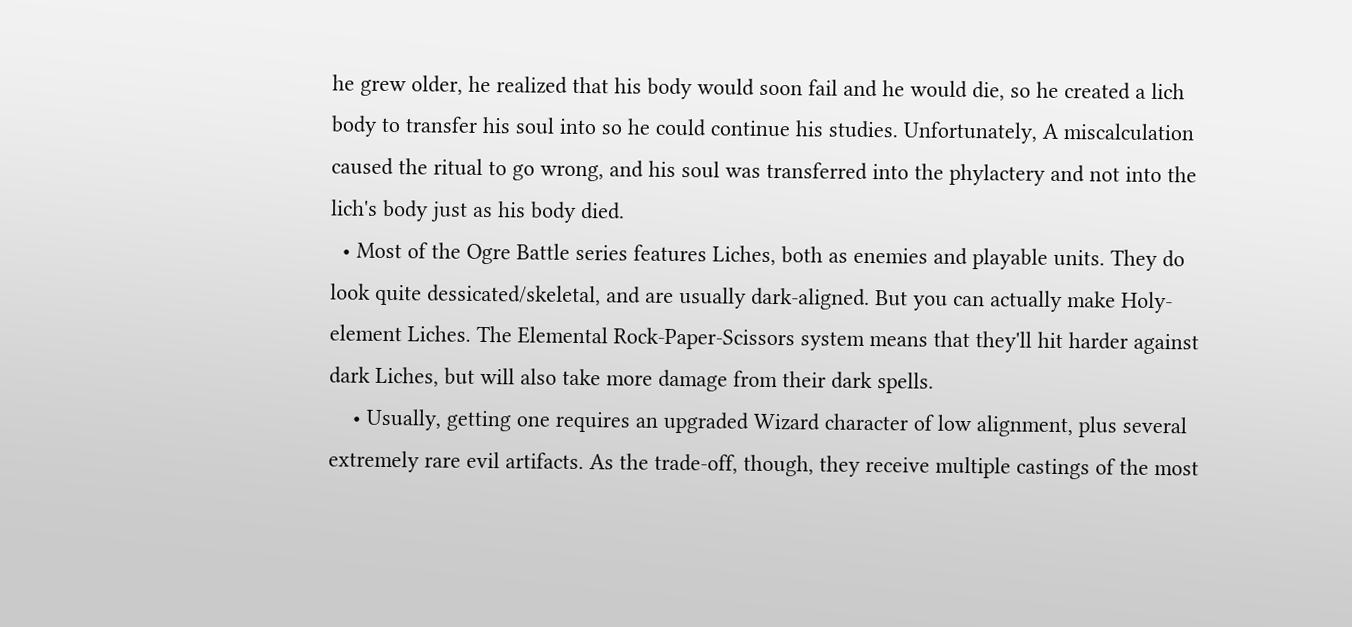he grew older, he realized that his body would soon fail and he would die, so he created a lich body to transfer his soul into so he could continue his studies. Unfortunately, A miscalculation caused the ritual to go wrong, and his soul was transferred into the phylactery and not into the lich's body just as his body died.
  • Most of the Ogre Battle series features Liches, both as enemies and playable units. They do look quite dessicated/skeletal, and are usually dark-aligned. But you can actually make Holy-element Liches. The Elemental Rock-Paper-Scissors system means that they'll hit harder against dark Liches, but will also take more damage from their dark spells.
    • Usually, getting one requires an upgraded Wizard character of low alignment, plus several extremely rare evil artifacts. As the trade-off, though, they receive multiple castings of the most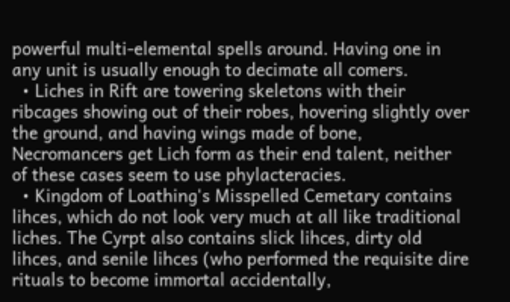powerful multi-elemental spells around. Having one in any unit is usually enough to decimate all comers.
  • Liches in Rift are towering skeletons with their ribcages showing out of their robes, hovering slightly over the ground, and having wings made of bone, Necromancers get Lich form as their end talent, neither of these cases seem to use phylacteracies.
  • Kingdom of Loathing's Misspelled Cemetary contains lihces, which do not look very much at all like traditional liches. The Cyrpt also contains slick lihces, dirty old lihces, and senile lihces (who performed the requisite dire rituals to become immortal accidentally,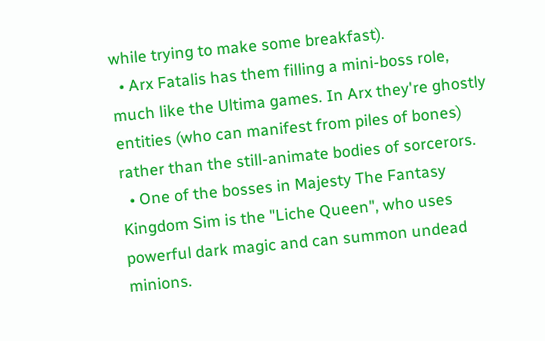while trying to make some breakfast).
  • Arx Fatalis has them filling a mini-boss role, much like the Ultima games. In Arx they're ghostly entities (who can manifest from piles of bones) rather than the still-animate bodies of sorcerors.
  • One of the bosses in Majesty The Fantasy Kingdom Sim is the "Liche Queen", who uses powerful dark magic and can summon undead minions.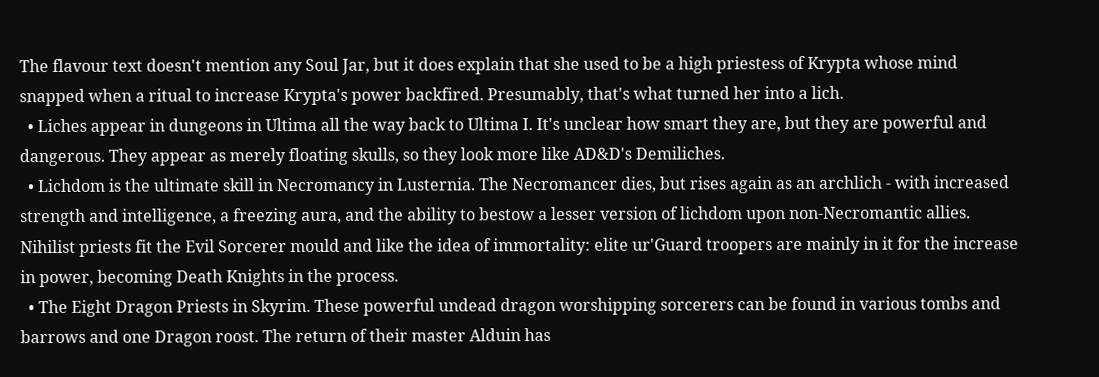The flavour text doesn't mention any Soul Jar, but it does explain that she used to be a high priestess of Krypta whose mind snapped when a ritual to increase Krypta's power backfired. Presumably, that's what turned her into a lich.
  • Liches appear in dungeons in Ultima all the way back to Ultima I. It's unclear how smart they are, but they are powerful and dangerous. They appear as merely floating skulls, so they look more like AD&D's Demiliches.
  • Lichdom is the ultimate skill in Necromancy in Lusternia. The Necromancer dies, but rises again as an archlich - with increased strength and intelligence, a freezing aura, and the ability to bestow a lesser version of lichdom upon non-Necromantic allies. Nihilist priests fit the Evil Sorcerer mould and like the idea of immortality: elite ur'Guard troopers are mainly in it for the increase in power, becoming Death Knights in the process.
  • The Eight Dragon Priests in Skyrim. These powerful undead dragon worshipping sorcerers can be found in various tombs and barrows and one Dragon roost. The return of their master Alduin has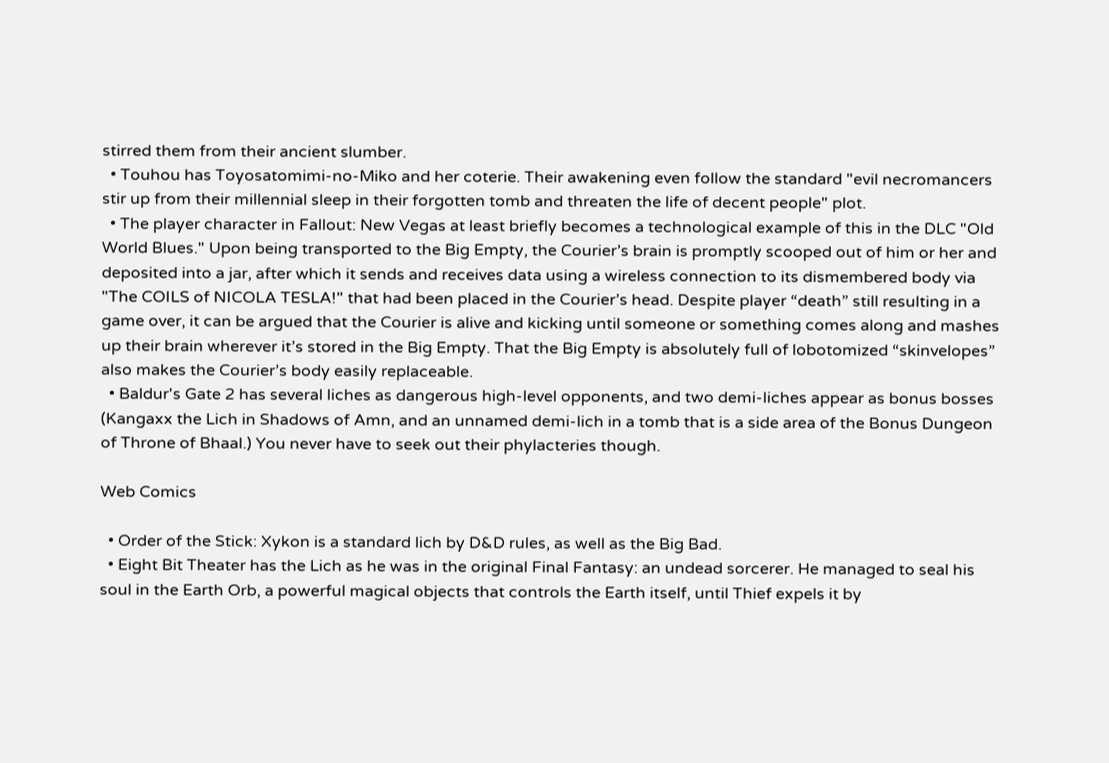stirred them from their ancient slumber.
  • Touhou has Toyosatomimi-no-Miko and her coterie. Their awakening even follow the standard "evil necromancers stir up from their millennial sleep in their forgotten tomb and threaten the life of decent people" plot.
  • The player character in Fallout: New Vegas at least briefly becomes a technological example of this in the DLC "Old World Blues." Upon being transported to the Big Empty, the Courier’s brain is promptly scooped out of him or her and deposited into a jar, after which it sends and receives data using a wireless connection to its dismembered body via "The COILS of NICOLA TESLA!" that had been placed in the Courier’s head. Despite player “death” still resulting in a game over, it can be argued that the Courier is alive and kicking until someone or something comes along and mashes up their brain wherever it’s stored in the Big Empty. That the Big Empty is absolutely full of lobotomized “skinvelopes” also makes the Courier’s body easily replaceable.
  • Baldur's Gate 2 has several liches as dangerous high-level opponents, and two demi-liches appear as bonus bosses (Kangaxx the Lich in Shadows of Amn, and an unnamed demi-lich in a tomb that is a side area of the Bonus Dungeon of Throne of Bhaal.) You never have to seek out their phylacteries though.

Web Comics

  • Order of the Stick: Xykon is a standard lich by D&D rules, as well as the Big Bad.
  • Eight Bit Theater has the Lich as he was in the original Final Fantasy: an undead sorcerer. He managed to seal his soul in the Earth Orb, a powerful magical objects that controls the Earth itself, until Thief expels it by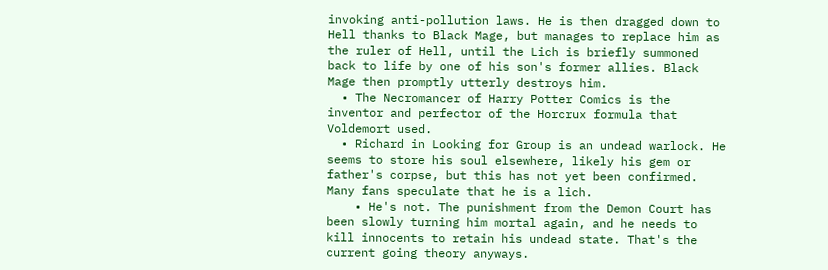invoking anti-pollution laws. He is then dragged down to Hell thanks to Black Mage, but manages to replace him as the ruler of Hell, until the Lich is briefly summoned back to life by one of his son's former allies. Black Mage then promptly utterly destroys him.
  • The Necromancer of Harry Potter Comics is the inventor and perfector of the Horcrux formula that Voldemort used.
  • Richard in Looking for Group is an undead warlock. He seems to store his soul elsewhere, likely his gem or father's corpse, but this has not yet been confirmed. Many fans speculate that he is a lich.
    • He's not. The punishment from the Demon Court has been slowly turning him mortal again, and he needs to kill innocents to retain his undead state. That's the current going theory anyways.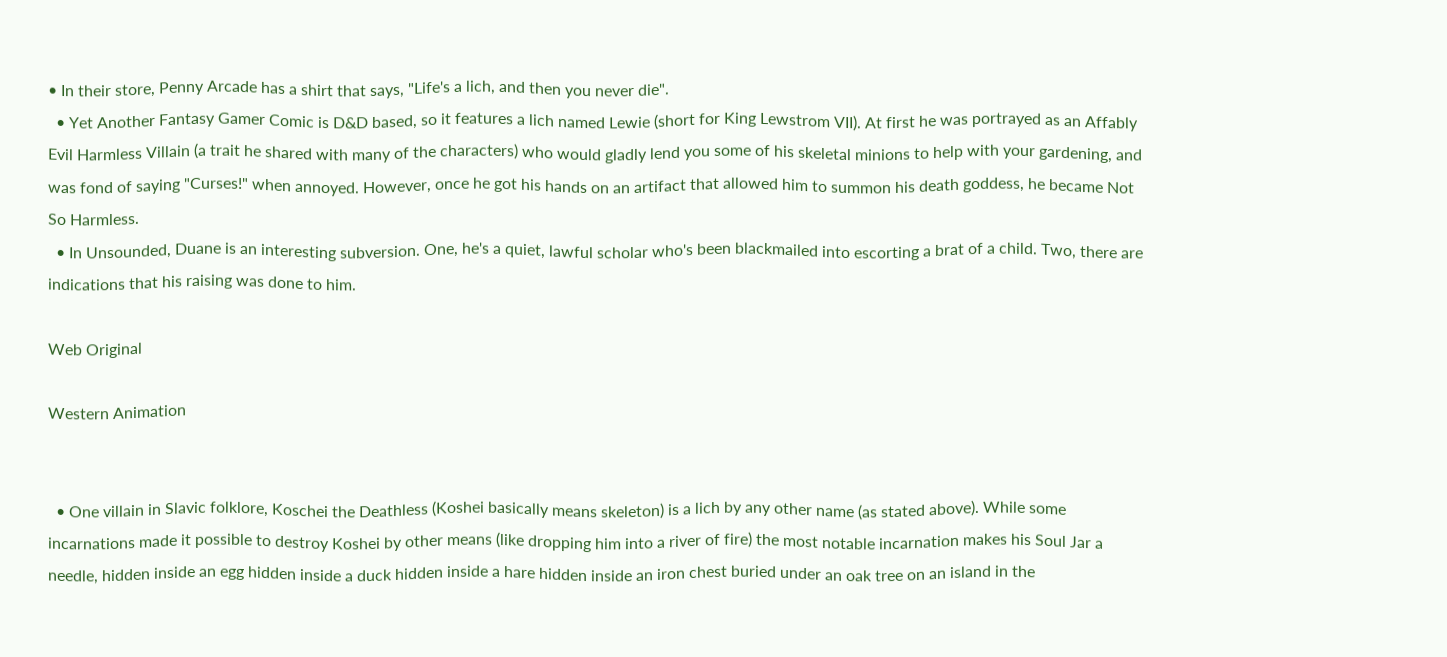• In their store, Penny Arcade has a shirt that says, "Life's a lich, and then you never die".
  • Yet Another Fantasy Gamer Comic is D&D based, so it features a lich named Lewie (short for King Lewstrom VII). At first he was portrayed as an Affably Evil Harmless Villain (a trait he shared with many of the characters) who would gladly lend you some of his skeletal minions to help with your gardening, and was fond of saying "Curses!" when annoyed. However, once he got his hands on an artifact that allowed him to summon his death goddess, he became Not So Harmless.
  • In Unsounded, Duane is an interesting subversion. One, he's a quiet, lawful scholar who's been blackmailed into escorting a brat of a child. Two, there are indications that his raising was done to him.

Web Original

Western Animation


  • One villain in Slavic folklore, Koschei the Deathless (Koshei basically means skeleton) is a lich by any other name (as stated above). While some incarnations made it possible to destroy Koshei by other means (like dropping him into a river of fire) the most notable incarnation makes his Soul Jar a needle, hidden inside an egg hidden inside a duck hidden inside a hare hidden inside an iron chest buried under an oak tree on an island in the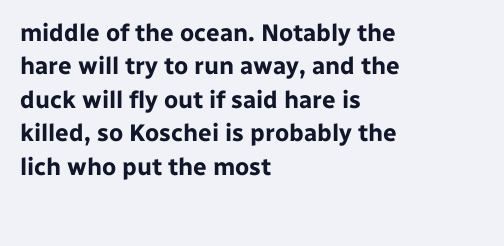middle of the ocean. Notably the hare will try to run away, and the duck will fly out if said hare is killed, so Koschei is probably the lich who put the most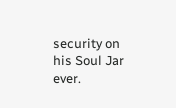security on his Soul Jar ever.